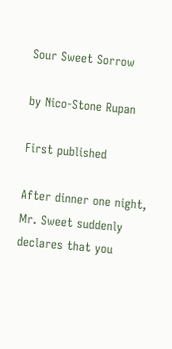Sour Sweet Sorrow

by Nico-Stone Rupan

First published

After dinner one night, Mr. Sweet suddenly declares that you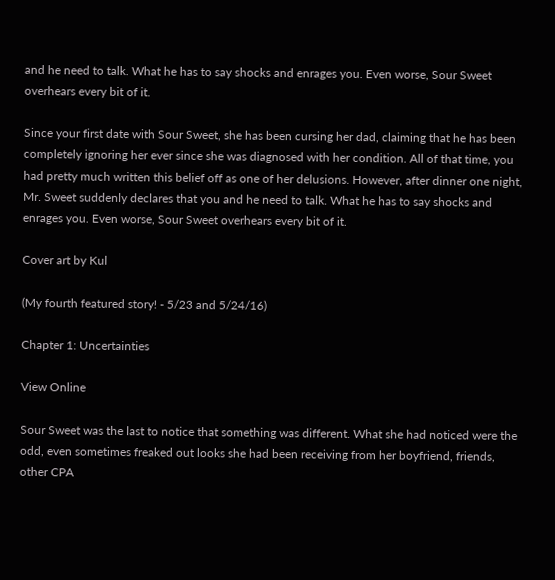and he need to talk. What he has to say shocks and enrages you. Even worse, Sour Sweet overhears every bit of it.

Since your first date with Sour Sweet, she has been cursing her dad, claiming that he has been completely ignoring her ever since she was diagnosed with her condition. All of that time, you had pretty much written this belief off as one of her delusions. However, after dinner one night, Mr. Sweet suddenly declares that you and he need to talk. What he has to say shocks and enrages you. Even worse, Sour Sweet overhears every bit of it.

Cover art by Kul

(My fourth featured story! - 5/23 and 5/24/16)

Chapter 1: Uncertainties

View Online

Sour Sweet was the last to notice that something was different. What she had noticed were the odd, even sometimes freaked out looks she had been receiving from her boyfriend, friends, other CPA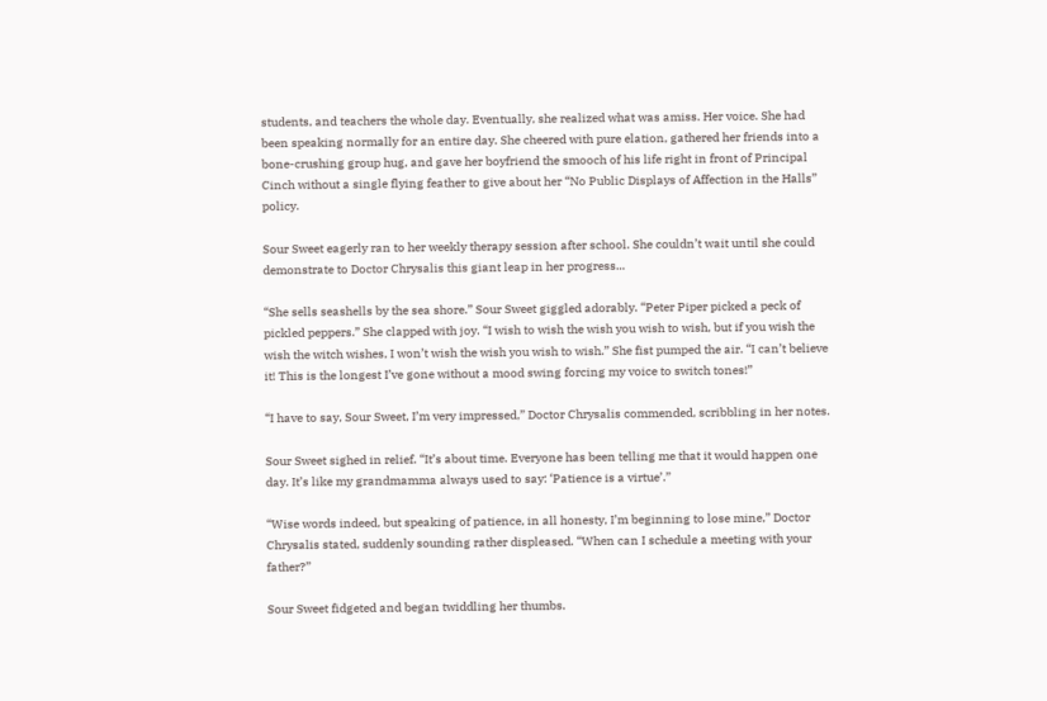students, and teachers the whole day. Eventually, she realized what was amiss. Her voice. She had been speaking normally for an entire day. She cheered with pure elation, gathered her friends into a bone-crushing group hug, and gave her boyfriend the smooch of his life right in front of Principal Cinch without a single flying feather to give about her “No Public Displays of Affection in the Halls” policy.

Sour Sweet eagerly ran to her weekly therapy session after school. She couldn’t wait until she could demonstrate to Doctor Chrysalis this giant leap in her progress...

“She sells seashells by the sea shore.” Sour Sweet giggled adorably. “Peter Piper picked a peck of pickled peppers.” She clapped with joy. “I wish to wish the wish you wish to wish, but if you wish the wish the witch wishes, I won’t wish the wish you wish to wish.” She fist pumped the air. “I can’t believe it! This is the longest I’ve gone without a mood swing forcing my voice to switch tones!”

“I have to say, Sour Sweet, I’m very impressed,” Doctor Chrysalis commended, scribbling in her notes.

Sour Sweet sighed in relief. “It’s about time. Everyone has been telling me that it would happen one day. It’s like my grandmamma always used to say: ‘Patience is a virtue’.”

“Wise words indeed, but speaking of patience, in all honesty, I’m beginning to lose mine,” Doctor Chrysalis stated, suddenly sounding rather displeased. “When can I schedule a meeting with your father?”

Sour Sweet fidgeted and began twiddling her thumbs.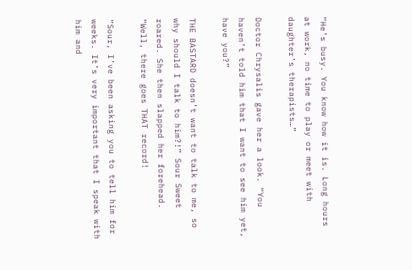“He’s busy. You know how it is. Long hours at work, no time to play or meet with daughter’s therapists…”

Doctor Chrysalis gave her a look. “You haven’t told him that I want to see him yet, have you?”

THE BASTARD doesn’t want to talk to me, so why should I talk to him?!” Sour Sweet roared. She then slapped her forehead. “Well, there goes THAT record!

“Sour, I’ve been asking you to tell him for weeks. It’s very important that I speak with him and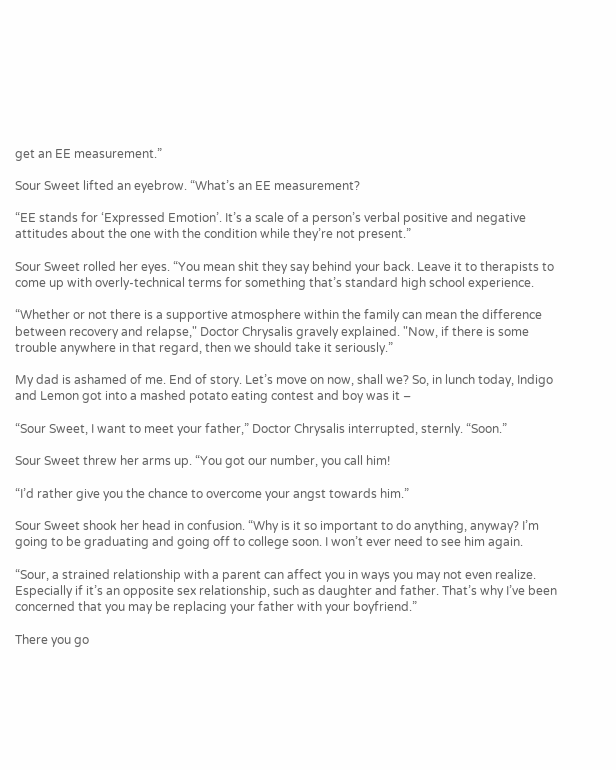get an EE measurement.”

Sour Sweet lifted an eyebrow. “What’s an EE measurement?

“EE stands for ‘Expressed Emotion’. It’s a scale of a person’s verbal positive and negative attitudes about the one with the condition while they’re not present.”

Sour Sweet rolled her eyes. “You mean shit they say behind your back. Leave it to therapists to come up with overly-technical terms for something that’s standard high school experience.

“Whether or not there is a supportive atmosphere within the family can mean the difference between recovery and relapse," Doctor Chrysalis gravely explained. "Now, if there is some trouble anywhere in that regard, then we should take it seriously.”

My dad is ashamed of me. End of story. Let’s move on now, shall we? So, in lunch today, Indigo and Lemon got into a mashed potato eating contest and boy was it –

“Sour Sweet, I want to meet your father,” Doctor Chrysalis interrupted, sternly. “Soon.”

Sour Sweet threw her arms up. “You got our number, you call him!

“I’d rather give you the chance to overcome your angst towards him.”

Sour Sweet shook her head in confusion. “Why is it so important to do anything, anyway? I’m going to be graduating and going off to college soon. I won’t ever need to see him again.

“Sour, a strained relationship with a parent can affect you in ways you may not even realize. Especially if it’s an opposite sex relationship, such as daughter and father. That’s why I’ve been concerned that you may be replacing your father with your boyfriend.”

There you go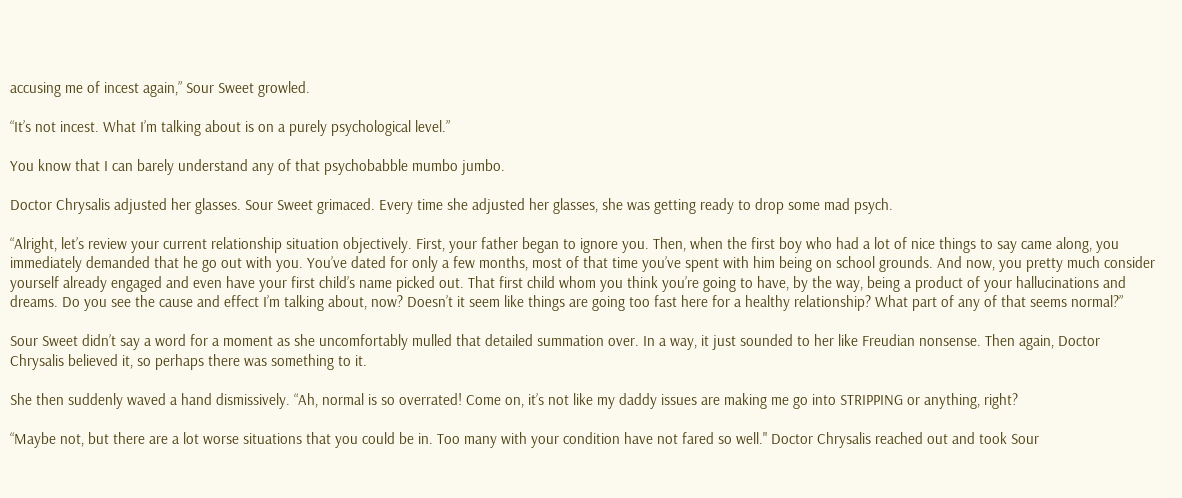accusing me of incest again,” Sour Sweet growled.

“It’s not incest. What I’m talking about is on a purely psychological level.”

You know that I can barely understand any of that psychobabble mumbo jumbo.

Doctor Chrysalis adjusted her glasses. Sour Sweet grimaced. Every time she adjusted her glasses, she was getting ready to drop some mad psych.

“Alright, let’s review your current relationship situation objectively. First, your father began to ignore you. Then, when the first boy who had a lot of nice things to say came along, you immediately demanded that he go out with you. You’ve dated for only a few months, most of that time you’ve spent with him being on school grounds. And now, you pretty much consider yourself already engaged and even have your first child’s name picked out. That first child whom you think you’re going to have, by the way, being a product of your hallucinations and dreams. Do you see the cause and effect I’m talking about, now? Doesn’t it seem like things are going too fast here for a healthy relationship? What part of any of that seems normal?”

Sour Sweet didn’t say a word for a moment as she uncomfortably mulled that detailed summation over. In a way, it just sounded to her like Freudian nonsense. Then again, Doctor Chrysalis believed it, so perhaps there was something to it.

She then suddenly waved a hand dismissively. “Ah, normal is so overrated! Come on, it’s not like my daddy issues are making me go into STRIPPING or anything, right?

“Maybe not, but there are a lot worse situations that you could be in. Too many with your condition have not fared so well." Doctor Chrysalis reached out and took Sour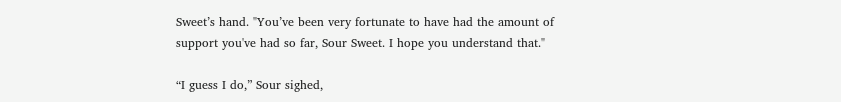Sweet’s hand. "You’ve been very fortunate to have had the amount of support you've had so far, Sour Sweet. I hope you understand that."

“I guess I do,” Sour sighed,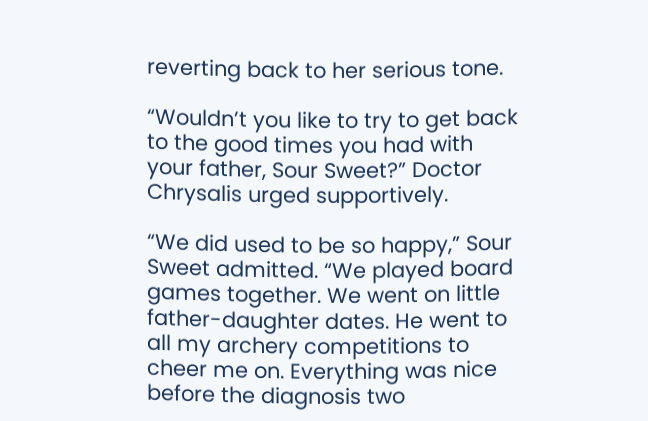reverting back to her serious tone.

“Wouldn’t you like to try to get back to the good times you had with your father, Sour Sweet?” Doctor Chrysalis urged supportively.

“We did used to be so happy,” Sour Sweet admitted. “We played board games together. We went on little father-daughter dates. He went to all my archery competitions to cheer me on. Everything was nice before the diagnosis two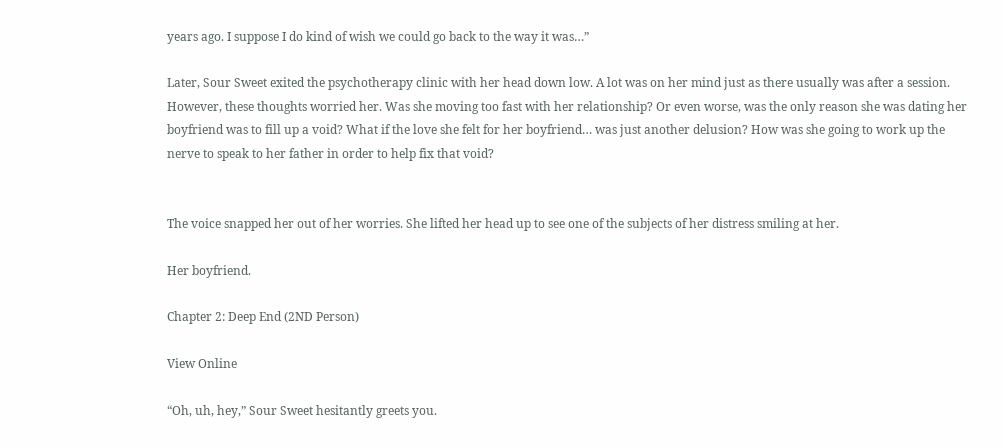years ago. I suppose I do kind of wish we could go back to the way it was…”

Later, Sour Sweet exited the psychotherapy clinic with her head down low. A lot was on her mind just as there usually was after a session. However, these thoughts worried her. Was she moving too fast with her relationship? Or even worse, was the only reason she was dating her boyfriend was to fill up a void? What if the love she felt for her boyfriend… was just another delusion? How was she going to work up the nerve to speak to her father in order to help fix that void?


The voice snapped her out of her worries. She lifted her head up to see one of the subjects of her distress smiling at her.

Her boyfriend.

Chapter 2: Deep End (2ND Person)

View Online

“Oh, uh, hey,” Sour Sweet hesitantly greets you.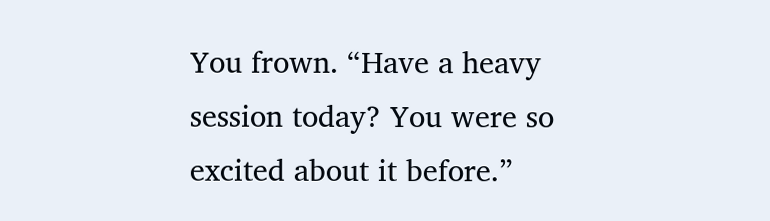You frown. “Have a heavy session today? You were so excited about it before.”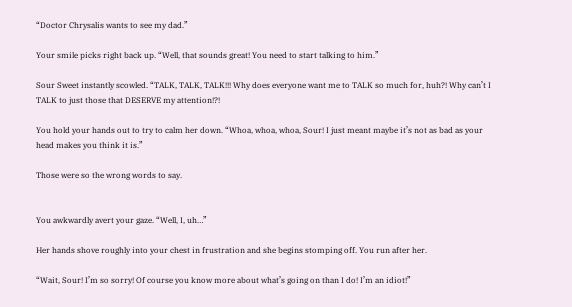“Doctor Chrysalis wants to see my dad.”

Your smile picks right back up. “Well, that sounds great! You need to start talking to him.”

Sour Sweet instantly scowled. “TALK, TALK, TALK!!! Why does everyone want me to TALK so much for, huh?! Why can’t I TALK to just those that DESERVE my attention!?!

You hold your hands out to try to calm her down. “Whoa, whoa, whoa, Sour! I just meant maybe it’s not as bad as your head makes you think it is.”

Those were so the wrong words to say.


You awkwardly avert your gaze. “Well, I, uh…”

Her hands shove roughly into your chest in frustration and she begins stomping off. You run after her.

“Wait, Sour! I’m so sorry! Of course you know more about what’s going on than I do! I’m an idiot!”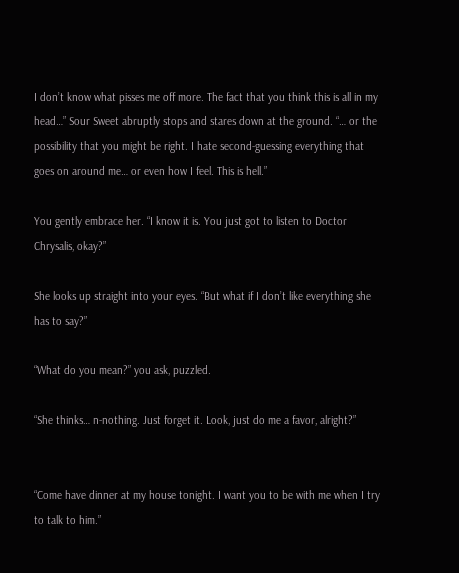I don’t know what pisses me off more. The fact that you think this is all in my head…” Sour Sweet abruptly stops and stares down at the ground. “… or the possibility that you might be right. I hate second-guessing everything that goes on around me… or even how I feel. This is hell.”

You gently embrace her. “I know it is. You just got to listen to Doctor Chrysalis, okay?”

She looks up straight into your eyes. “But what if I don’t like everything she has to say?”

“What do you mean?” you ask, puzzled.

“She thinks… n-nothing. Just forget it. Look, just do me a favor, alright?”


“Come have dinner at my house tonight. I want you to be with me when I try to talk to him.”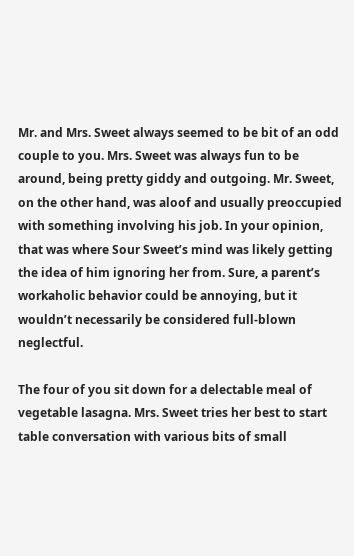Mr. and Mrs. Sweet always seemed to be bit of an odd couple to you. Mrs. Sweet was always fun to be around, being pretty giddy and outgoing. Mr. Sweet, on the other hand, was aloof and usually preoccupied with something involving his job. In your opinion, that was where Sour Sweet’s mind was likely getting the idea of him ignoring her from. Sure, a parent’s workaholic behavior could be annoying, but it wouldn’t necessarily be considered full-blown neglectful.

The four of you sit down for a delectable meal of vegetable lasagna. Mrs. Sweet tries her best to start table conversation with various bits of small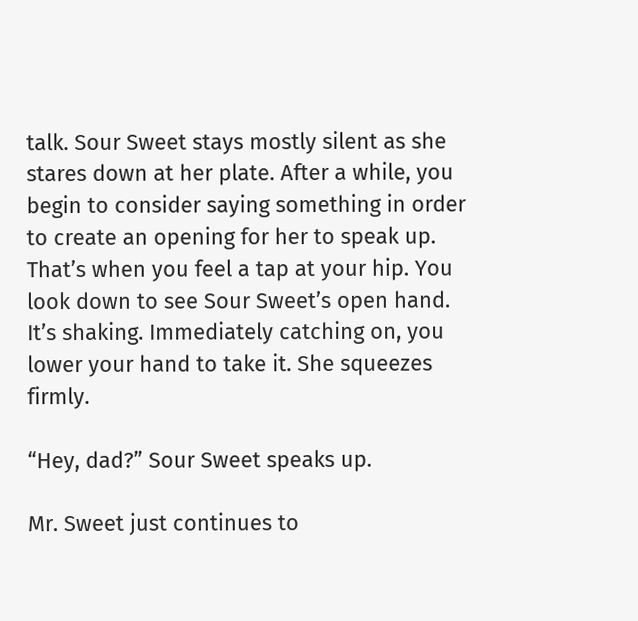talk. Sour Sweet stays mostly silent as she stares down at her plate. After a while, you begin to consider saying something in order to create an opening for her to speak up. That’s when you feel a tap at your hip. You look down to see Sour Sweet’s open hand. It’s shaking. Immediately catching on, you lower your hand to take it. She squeezes firmly.

“Hey, dad?” Sour Sweet speaks up.

Mr. Sweet just continues to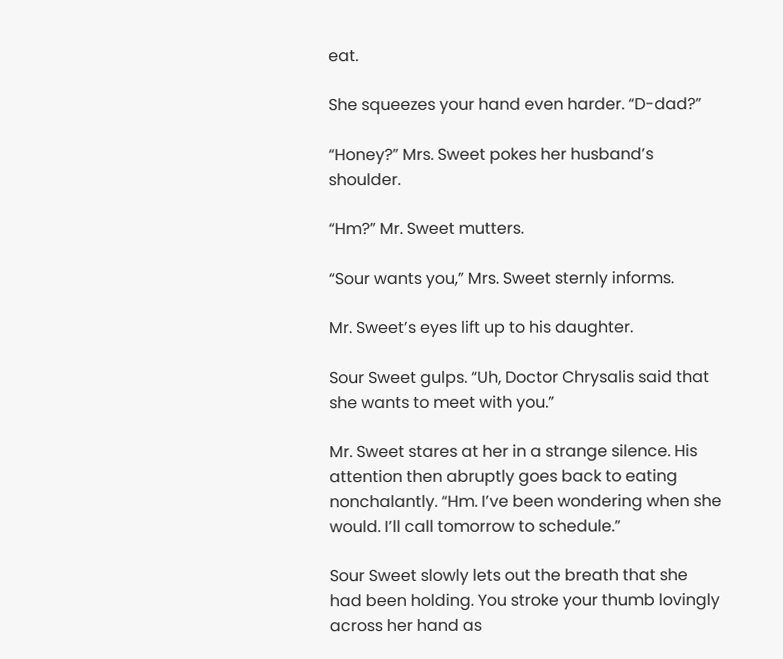eat.

She squeezes your hand even harder. “D-dad?”

“Honey?” Mrs. Sweet pokes her husband’s shoulder.

“Hm?” Mr. Sweet mutters.

“Sour wants you,” Mrs. Sweet sternly informs.

Mr. Sweet’s eyes lift up to his daughter.

Sour Sweet gulps. “Uh, Doctor Chrysalis said that she wants to meet with you.”

Mr. Sweet stares at her in a strange silence. His attention then abruptly goes back to eating nonchalantly. “Hm. I’ve been wondering when she would. I’ll call tomorrow to schedule.”

Sour Sweet slowly lets out the breath that she had been holding. You stroke your thumb lovingly across her hand as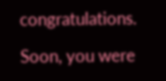congratulations.

Soon, you were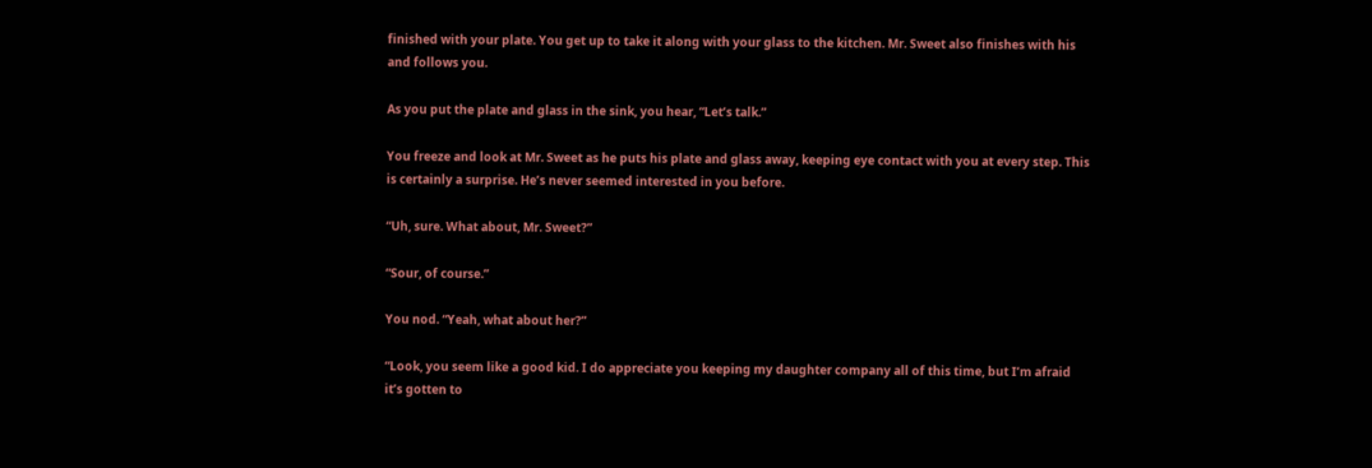finished with your plate. You get up to take it along with your glass to the kitchen. Mr. Sweet also finishes with his and follows you.

As you put the plate and glass in the sink, you hear, “Let’s talk.”

You freeze and look at Mr. Sweet as he puts his plate and glass away, keeping eye contact with you at every step. This is certainly a surprise. He’s never seemed interested in you before.

“Uh, sure. What about, Mr. Sweet?”

“Sour, of course.”

You nod. “Yeah, what about her?”

“Look, you seem like a good kid. I do appreciate you keeping my daughter company all of this time, but I’m afraid it’s gotten to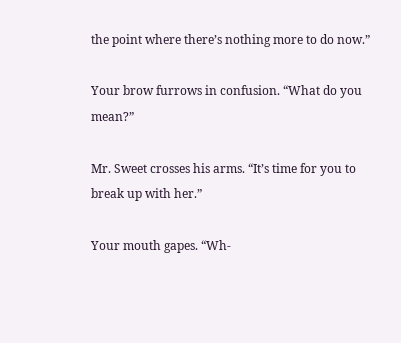the point where there’s nothing more to do now.”

Your brow furrows in confusion. “What do you mean?”

Mr. Sweet crosses his arms. “It’s time for you to break up with her.”

Your mouth gapes. “Wh-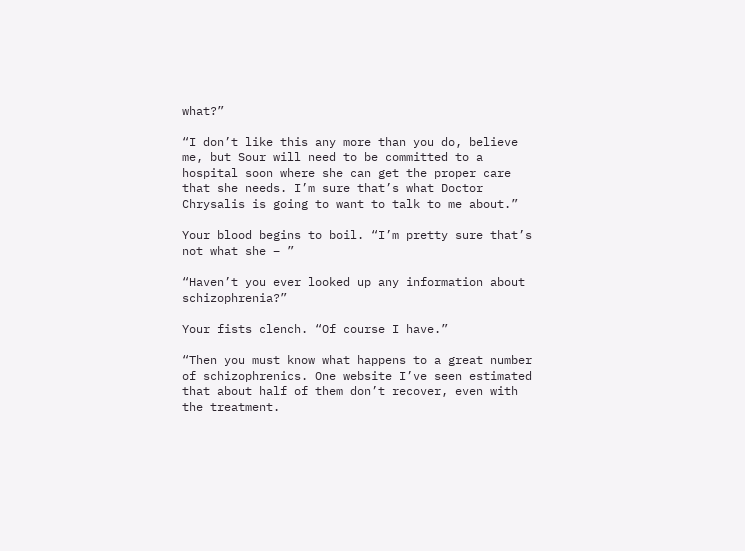what?”

“I don’t like this any more than you do, believe me, but Sour will need to be committed to a hospital soon where she can get the proper care that she needs. I’m sure that’s what Doctor Chrysalis is going to want to talk to me about.”

Your blood begins to boil. “I’m pretty sure that’s not what she – ”

“Haven’t you ever looked up any information about schizophrenia?”

Your fists clench. “Of course I have.”

“Then you must know what happens to a great number of schizophrenics. One website I’ve seen estimated that about half of them don’t recover, even with the treatment.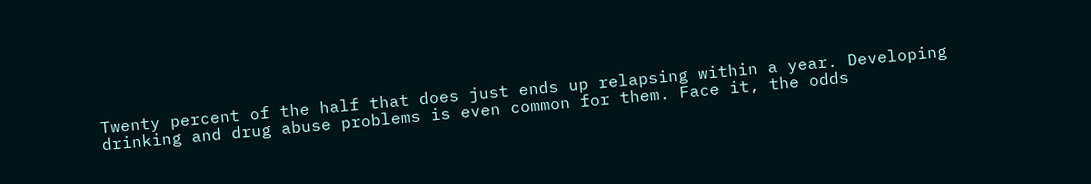Twenty percent of the half that does just ends up relapsing within a year. Developing drinking and drug abuse problems is even common for them. Face it, the odds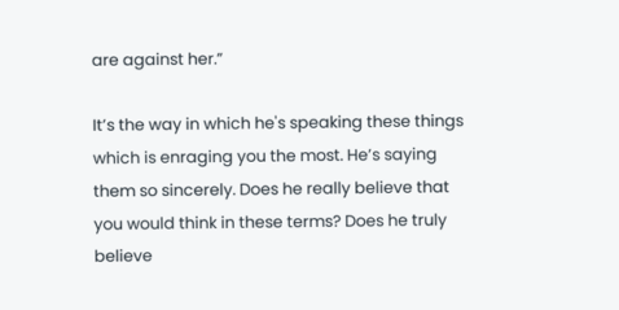are against her.”

It’s the way in which he's speaking these things which is enraging you the most. He’s saying them so sincerely. Does he really believe that you would think in these terms? Does he truly believe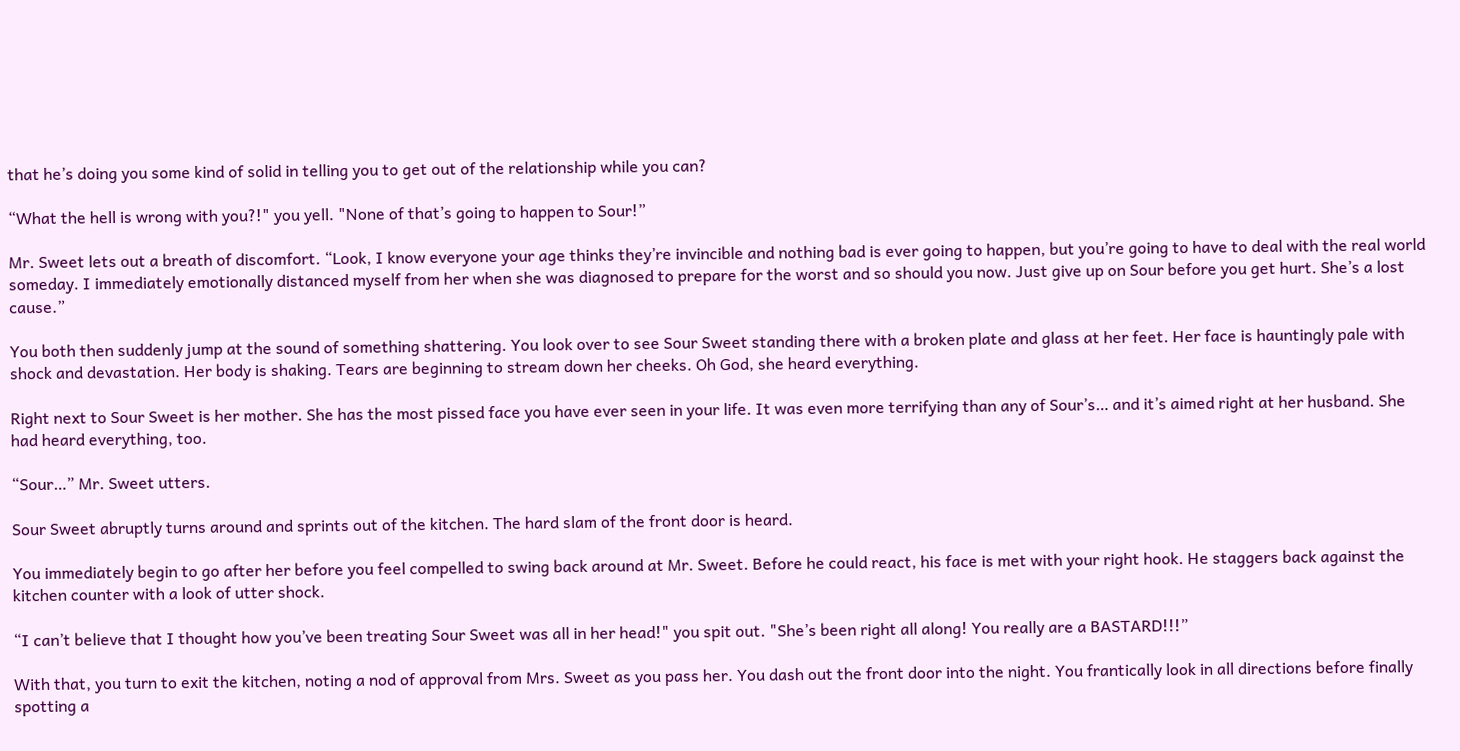that he’s doing you some kind of solid in telling you to get out of the relationship while you can?

“What the hell is wrong with you?!" you yell. "None of that’s going to happen to Sour!”

Mr. Sweet lets out a breath of discomfort. “Look, I know everyone your age thinks they’re invincible and nothing bad is ever going to happen, but you’re going to have to deal with the real world someday. I immediately emotionally distanced myself from her when she was diagnosed to prepare for the worst and so should you now. Just give up on Sour before you get hurt. She’s a lost cause.”

You both then suddenly jump at the sound of something shattering. You look over to see Sour Sweet standing there with a broken plate and glass at her feet. Her face is hauntingly pale with shock and devastation. Her body is shaking. Tears are beginning to stream down her cheeks. Oh God, she heard everything.

Right next to Sour Sweet is her mother. She has the most pissed face you have ever seen in your life. It was even more terrifying than any of Sour’s… and it’s aimed right at her husband. She had heard everything, too.

“Sour…” Mr. Sweet utters.

Sour Sweet abruptly turns around and sprints out of the kitchen. The hard slam of the front door is heard.

You immediately begin to go after her before you feel compelled to swing back around at Mr. Sweet. Before he could react, his face is met with your right hook. He staggers back against the kitchen counter with a look of utter shock.

“I can’t believe that I thought how you’ve been treating Sour Sweet was all in her head!" you spit out. "She’s been right all along! You really are a BASTARD!!!”

With that, you turn to exit the kitchen, noting a nod of approval from Mrs. Sweet as you pass her. You dash out the front door into the night. You frantically look in all directions before finally spotting a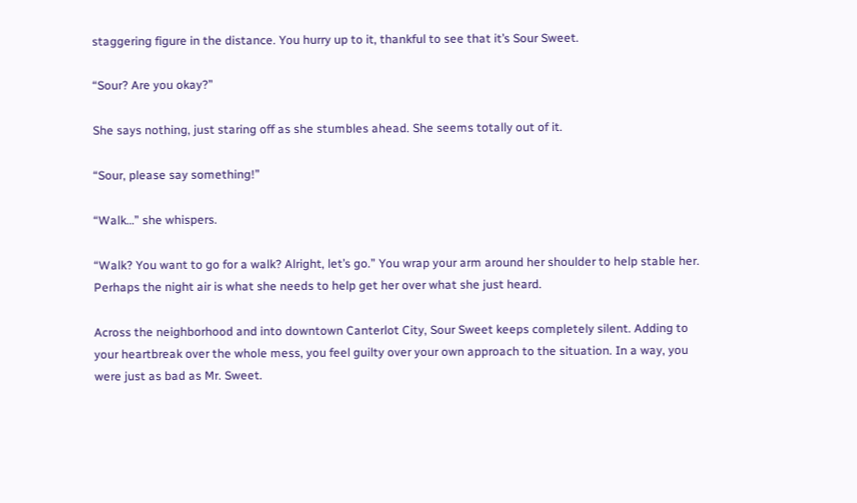staggering figure in the distance. You hurry up to it, thankful to see that it’s Sour Sweet.

“Sour? Are you okay?”

She says nothing, just staring off as she stumbles ahead. She seems totally out of it.

“Sour, please say something!”

“Walk…” she whispers.

“Walk? You want to go for a walk? Alright, let’s go.” You wrap your arm around her shoulder to help stable her. Perhaps the night air is what she needs to help get her over what she just heard.

Across the neighborhood and into downtown Canterlot City, Sour Sweet keeps completely silent. Adding to your heartbreak over the whole mess, you feel guilty over your own approach to the situation. In a way, you were just as bad as Mr. Sweet.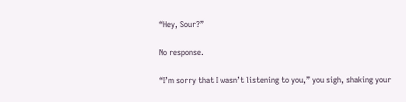“Hey, Sour?”

No response.

“I’m sorry that I wasn’t listening to you,” you sigh, shaking your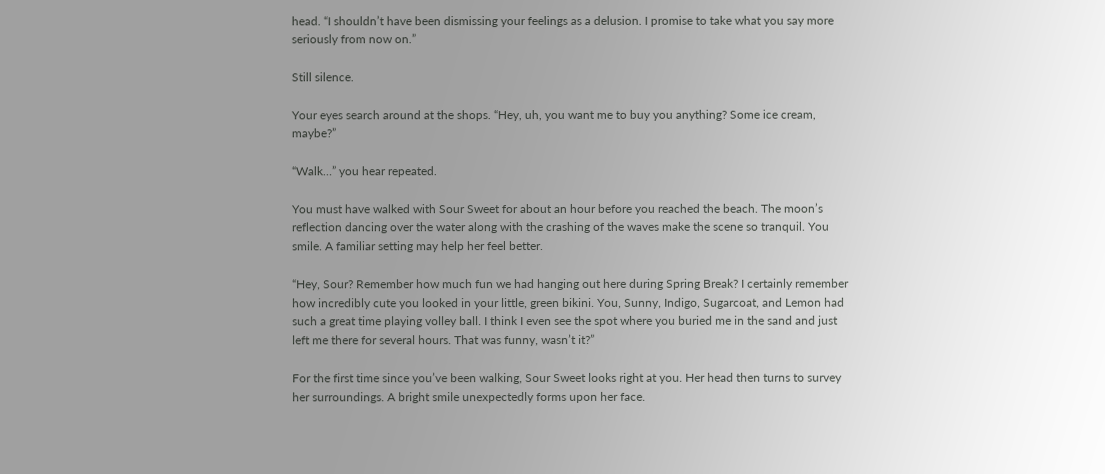head. “I shouldn’t have been dismissing your feelings as a delusion. I promise to take what you say more seriously from now on.”

Still silence.

Your eyes search around at the shops. “Hey, uh, you want me to buy you anything? Some ice cream, maybe?”

“Walk…” you hear repeated.

You must have walked with Sour Sweet for about an hour before you reached the beach. The moon’s reflection dancing over the water along with the crashing of the waves make the scene so tranquil. You smile. A familiar setting may help her feel better.

“Hey, Sour? Remember how much fun we had hanging out here during Spring Break? I certainly remember how incredibly cute you looked in your little, green bikini. You, Sunny, Indigo, Sugarcoat, and Lemon had such a great time playing volley ball. I think I even see the spot where you buried me in the sand and just left me there for several hours. That was funny, wasn’t it?”

For the first time since you’ve been walking, Sour Sweet looks right at you. Her head then turns to survey her surroundings. A bright smile unexpectedly forms upon her face.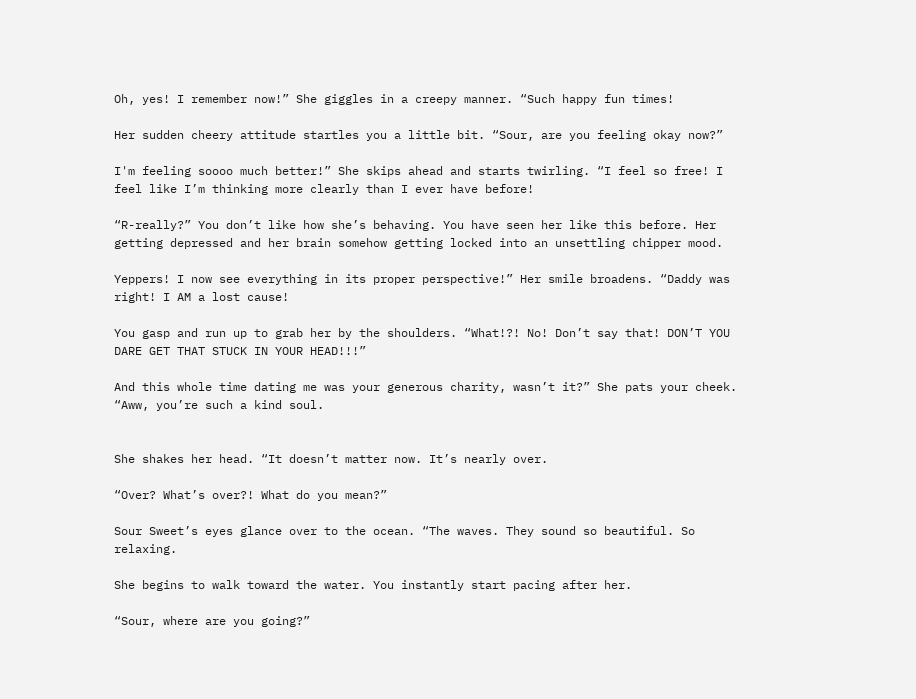Oh, yes! I remember now!” She giggles in a creepy manner. “Such happy fun times!

Her sudden cheery attitude startles you a little bit. “Sour, are you feeling okay now?”

I'm feeling soooo much better!” She skips ahead and starts twirling. “I feel so free! I feel like I’m thinking more clearly than I ever have before!

“R-really?” You don’t like how she’s behaving. You have seen her like this before. Her getting depressed and her brain somehow getting locked into an unsettling chipper mood.

Yeppers! I now see everything in its proper perspective!” Her smile broadens. “Daddy was right! I AM a lost cause!

You gasp and run up to grab her by the shoulders. “What!?! No! Don’t say that! DON’T YOU DARE GET THAT STUCK IN YOUR HEAD!!!”

And this whole time dating me was your generous charity, wasn’t it?” She pats your cheek. “Aww, you’re such a kind soul.


She shakes her head. “It doesn’t matter now. It’s nearly over.

“Over? What’s over?! What do you mean?”

Sour Sweet’s eyes glance over to the ocean. “The waves. They sound so beautiful. So relaxing.

She begins to walk toward the water. You instantly start pacing after her.

“Sour, where are you going?”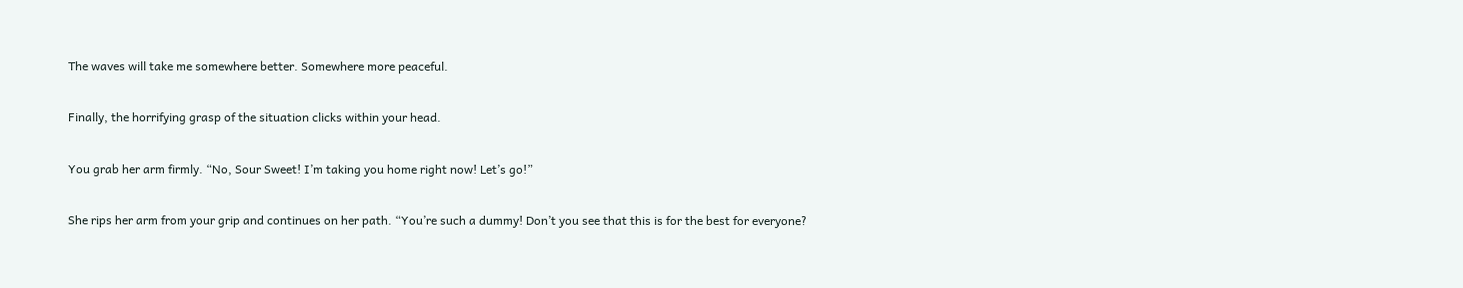The waves will take me somewhere better. Somewhere more peaceful.

Finally, the horrifying grasp of the situation clicks within your head.

You grab her arm firmly. “No, Sour Sweet! I’m taking you home right now! Let’s go!”

She rips her arm from your grip and continues on her path. “You’re such a dummy! Don’t you see that this is for the best for everyone?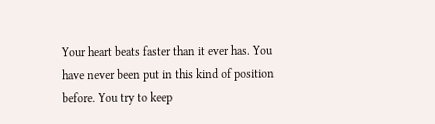Your heart beats faster than it ever has. You have never been put in this kind of position before. You try to keep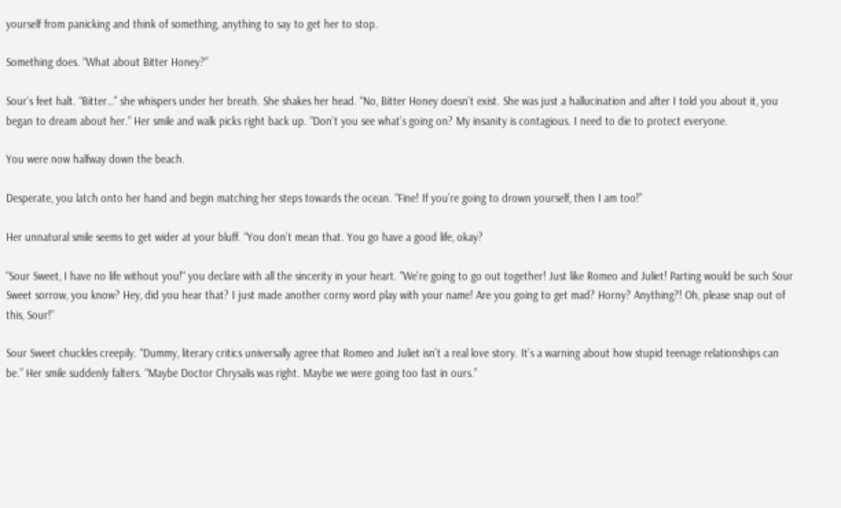yourself from panicking and think of something, anything to say to get her to stop.

Something does. “What about Bitter Honey?”

Sour’s feet halt. “Bitter…” she whispers under her breath. She shakes her head. “No, Bitter Honey doesn’t exist. She was just a hallucination and after I told you about it, you began to dream about her.” Her smile and walk picks right back up. “Don’t you see what’s going on? My insanity is contagious. I need to die to protect everyone.

You were now halfway down the beach.

Desperate, you latch onto her hand and begin matching her steps towards the ocean. “Fine! If you’re going to drown yourself, then I am too!”

Her unnatural smile seems to get wider at your bluff. “You don’t mean that. You go have a good life, okay?

“Sour Sweet, I have no life without you!" you declare with all the sincerity in your heart. "We’re going to go out together! Just like Romeo and Juliet! Parting would be such Sour Sweet sorrow, you know? Hey, did you hear that? I just made another corny word play with your name! Are you going to get mad? Horny? Anything?! Oh, please snap out of this, Sour!”

Sour Sweet chuckles creepily. “Dummy, literary critics universally agree that Romeo and Juliet isn’t a real love story. It’s a warning about how stupid teenage relationships can be.” Her smile suddenly falters. “Maybe Doctor Chrysalis was right. Maybe we were going too fast in ours.”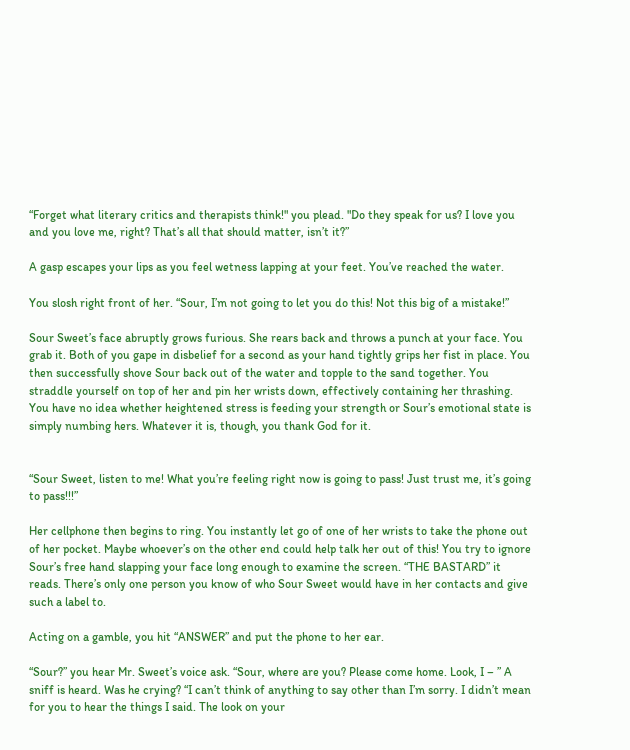“Forget what literary critics and therapists think!" you plead. "Do they speak for us? I love you and you love me, right? That’s all that should matter, isn’t it?”

A gasp escapes your lips as you feel wetness lapping at your feet. You’ve reached the water.

You slosh right front of her. “Sour, I’m not going to let you do this! Not this big of a mistake!”

Sour Sweet’s face abruptly grows furious. She rears back and throws a punch at your face. You grab it. Both of you gape in disbelief for a second as your hand tightly grips her fist in place. You then successfully shove Sour back out of the water and topple to the sand together. You straddle yourself on top of her and pin her wrists down, effectively containing her thrashing. You have no idea whether heightened stress is feeding your strength or Sour’s emotional state is simply numbing hers. Whatever it is, though, you thank God for it.


“Sour Sweet, listen to me! What you’re feeling right now is going to pass! Just trust me, it’s going to pass!!!”

Her cellphone then begins to ring. You instantly let go of one of her wrists to take the phone out of her pocket. Maybe whoever’s on the other end could help talk her out of this! You try to ignore Sour’s free hand slapping your face long enough to examine the screen. “THE BASTARD” it reads. There’s only one person you know of who Sour Sweet would have in her contacts and give such a label to.

Acting on a gamble, you hit “ANSWER” and put the phone to her ear.

“Sour?” you hear Mr. Sweet’s voice ask. “Sour, where are you? Please come home. Look, I – ” A sniff is heard. Was he crying? “I can’t think of anything to say other than I’m sorry. I didn’t mean for you to hear the things I said. The look on your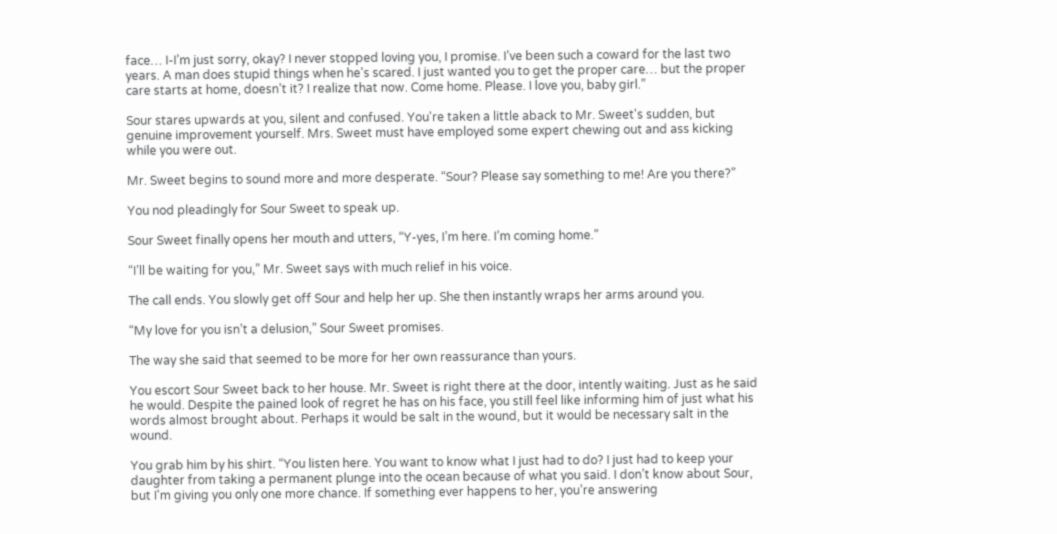face… I-I’m just sorry, okay? I never stopped loving you, I promise. I’ve been such a coward for the last two years. A man does stupid things when he's scared. I just wanted you to get the proper care… but the proper care starts at home, doesn’t it? I realize that now. Come home. Please. I love you, baby girl.”

Sour stares upwards at you, silent and confused. You're taken a little aback to Mr. Sweet's sudden, but genuine improvement yourself. Mrs. Sweet must have employed some expert chewing out and ass kicking while you were out.

Mr. Sweet begins to sound more and more desperate. “Sour? Please say something to me! Are you there?”

You nod pleadingly for Sour Sweet to speak up.

Sour Sweet finally opens her mouth and utters, “Y-yes, I’m here. I’m coming home.”

“I’ll be waiting for you,” Mr. Sweet says with much relief in his voice.

The call ends. You slowly get off Sour and help her up. She then instantly wraps her arms around you.

“My love for you isn’t a delusion,” Sour Sweet promises.

The way she said that seemed to be more for her own reassurance than yours.

You escort Sour Sweet back to her house. Mr. Sweet is right there at the door, intently waiting. Just as he said he would. Despite the pained look of regret he has on his face, you still feel like informing him of just what his words almost brought about. Perhaps it would be salt in the wound, but it would be necessary salt in the wound.

You grab him by his shirt. “You listen here. You want to know what I just had to do? I just had to keep your daughter from taking a permanent plunge into the ocean because of what you said. I don’t know about Sour, but I'm giving you only one more chance. If something ever happens to her, you’re answering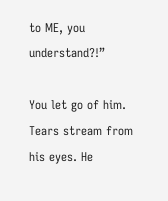to ME, you understand?!”

You let go of him. Tears stream from his eyes. He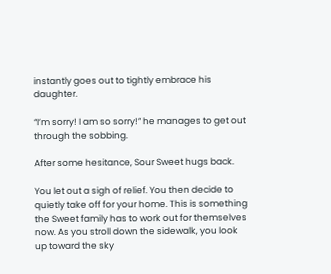instantly goes out to tightly embrace his daughter.

“I’m sorry! I am so sorry!” he manages to get out through the sobbing.

After some hesitance, Sour Sweet hugs back.

You let out a sigh of relief. You then decide to quietly take off for your home. This is something the Sweet family has to work out for themselves now. As you stroll down the sidewalk, you look up toward the sky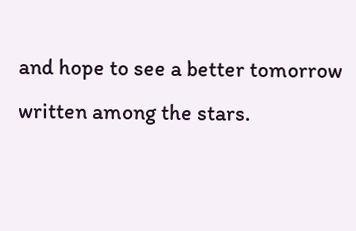and hope to see a better tomorrow written among the stars.